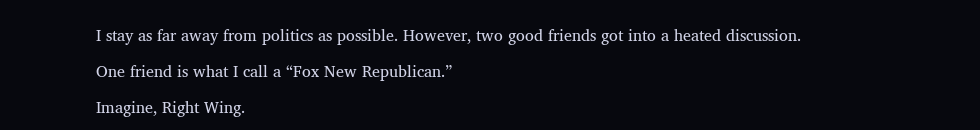I stay as far away from politics as possible. However, two good friends got into a heated discussion.

One friend is what I call a “Fox New Republican.”

Imagine, Right Wing.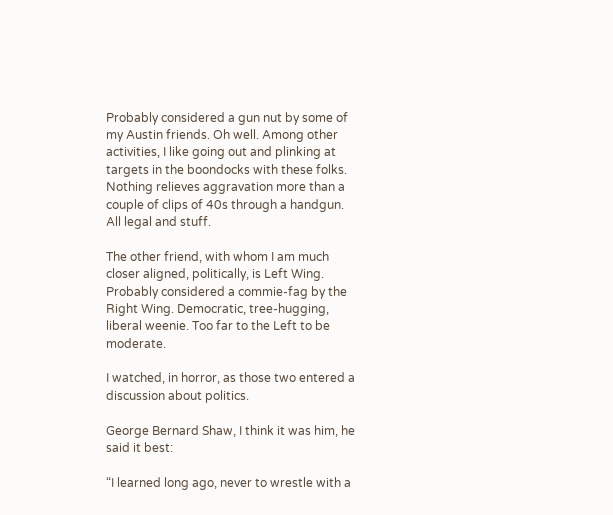Probably considered a gun nut by some of my Austin friends. Oh well. Among other activities, I like going out and plinking at targets in the boondocks with these folks. Nothing relieves aggravation more than a couple of clips of 40s through a handgun. All legal and stuff.

The other friend, with whom I am much closer aligned, politically, is Left Wing. Probably considered a commie-fag by the Right Wing. Democratic, tree-hugging, liberal weenie. Too far to the Left to be moderate.

I watched, in horror, as those two entered a discussion about politics.

George Bernard Shaw, I think it was him, he said it best:

“I learned long ago, never to wrestle with a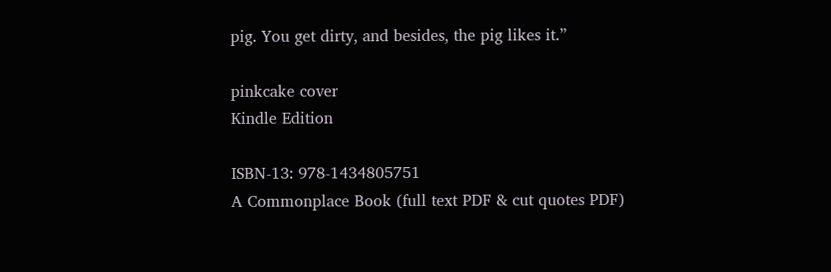pig. You get dirty, and besides, the pig likes it.”

pinkcake cover
Kindle Edition

ISBN-13: 978-1434805751
A Commonplace Book (full text PDF & cut quotes PDF)